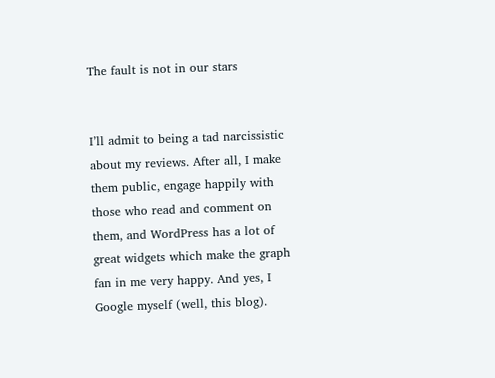The fault is not in our stars


I’ll admit to being a tad narcissistic about my reviews. After all, I make them public, engage happily with those who read and comment on them, and WordPress has a lot of great widgets which make the graph fan in me very happy. And yes, I Google myself (well, this blog).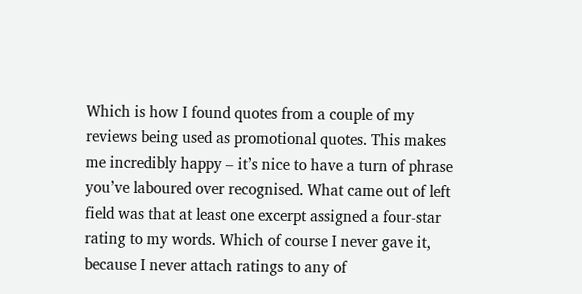Which is how I found quotes from a couple of my reviews being used as promotional quotes. This makes me incredibly happy – it’s nice to have a turn of phrase you’ve laboured over recognised. What came out of left field was that at least one excerpt assigned a four-star rating to my words. Which of course I never gave it, because I never attach ratings to any of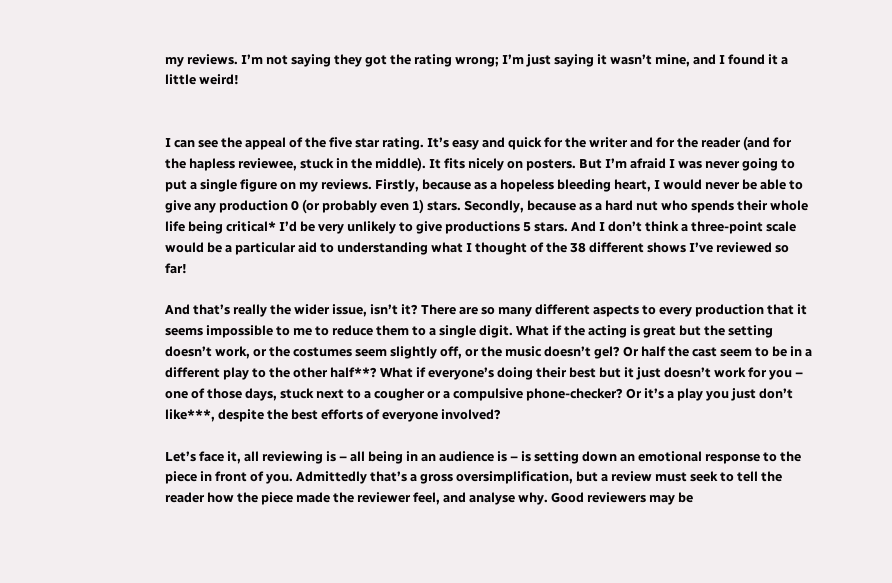my reviews. I’m not saying they got the rating wrong; I’m just saying it wasn’t mine, and I found it a little weird!


I can see the appeal of the five star rating. It’s easy and quick for the writer and for the reader (and for the hapless reviewee, stuck in the middle). It fits nicely on posters. But I’m afraid I was never going to put a single figure on my reviews. Firstly, because as a hopeless bleeding heart, I would never be able to give any production 0 (or probably even 1) stars. Secondly, because as a hard nut who spends their whole life being critical* I’d be very unlikely to give productions 5 stars. And I don’t think a three-point scale would be a particular aid to understanding what I thought of the 38 different shows I’ve reviewed so far!

And that’s really the wider issue, isn’t it? There are so many different aspects to every production that it seems impossible to me to reduce them to a single digit. What if the acting is great but the setting doesn’t work, or the costumes seem slightly off, or the music doesn’t gel? Or half the cast seem to be in a different play to the other half**? What if everyone’s doing their best but it just doesn’t work for you – one of those days, stuck next to a cougher or a compulsive phone-checker? Or it’s a play you just don’t like***, despite the best efforts of everyone involved?

Let’s face it, all reviewing is – all being in an audience is – is setting down an emotional response to the piece in front of you. Admittedly that’s a gross oversimplification, but a review must seek to tell the reader how the piece made the reviewer feel, and analyse why. Good reviewers may be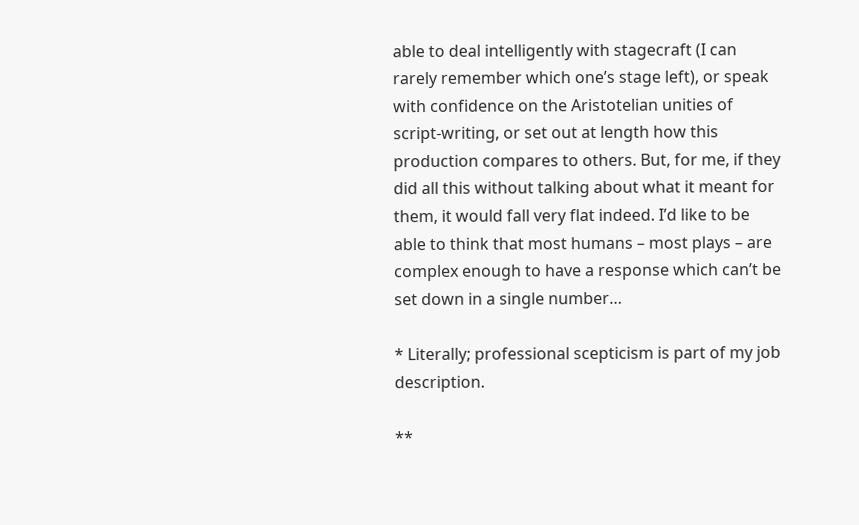able to deal intelligently with stagecraft (I can rarely remember which one’s stage left), or speak with confidence on the Aristotelian unities of script-writing, or set out at length how this production compares to others. But, for me, if they did all this without talking about what it meant for them, it would fall very flat indeed. I’d like to be able to think that most humans – most plays – are complex enough to have a response which can’t be set down in a single number…

* Literally; professional scepticism is part of my job description.

**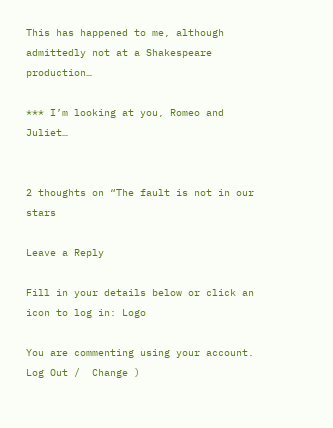This has happened to me, although admittedly not at a Shakespeare production…

*** I’m looking at you, Romeo and Juliet…


2 thoughts on “The fault is not in our stars

Leave a Reply

Fill in your details below or click an icon to log in: Logo

You are commenting using your account. Log Out /  Change )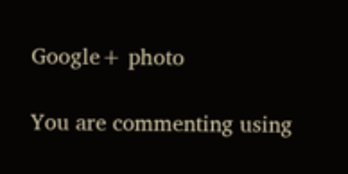Google+ photo

You are commenting using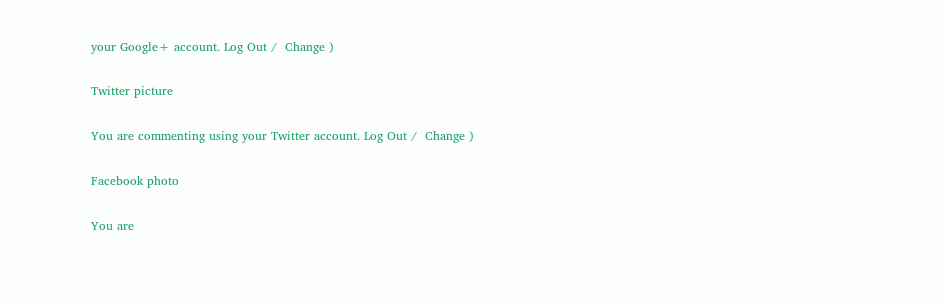your Google+ account. Log Out /  Change )

Twitter picture

You are commenting using your Twitter account. Log Out /  Change )

Facebook photo

You are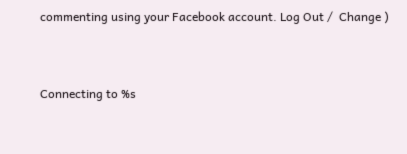commenting using your Facebook account. Log Out /  Change )


Connecting to %s